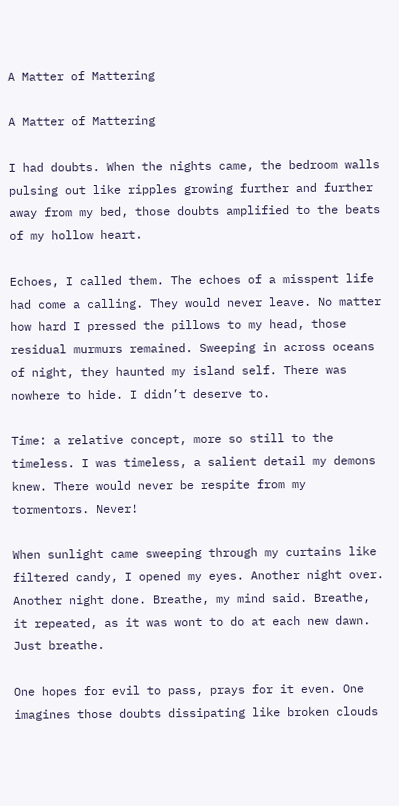A Matter of Mattering

A Matter of Mattering

I had doubts. When the nights came, the bedroom walls pulsing out like ripples growing further and further away from my bed, those doubts amplified to the beats of my hollow heart.

Echoes, I called them. The echoes of a misspent life had come a calling. They would never leave. No matter how hard I pressed the pillows to my head, those residual murmurs remained. Sweeping in across oceans of night, they haunted my island self. There was nowhere to hide. I didn’t deserve to.

Time: a relative concept, more so still to the timeless. I was timeless, a salient detail my demons knew. There would never be respite from my tormentors. Never!

When sunlight came sweeping through my curtains like filtered candy, I opened my eyes. Another night over. Another night done. Breathe, my mind said. Breathe, it repeated, as it was wont to do at each new dawn. Just breathe.

One hopes for evil to pass, prays for it even. One imagines those doubts dissipating like broken clouds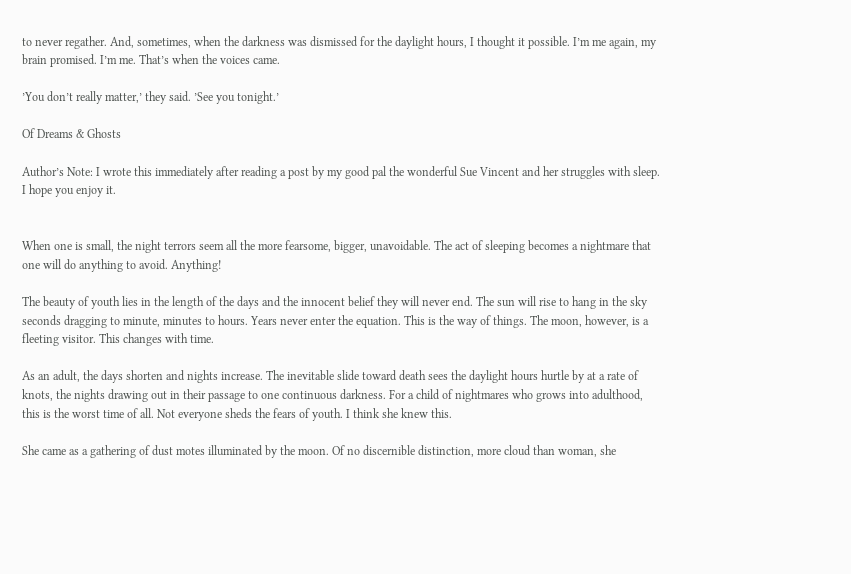to never regather. And, sometimes, when the darkness was dismissed for the daylight hours, I thought it possible. I’m me again, my brain promised. I’m me. That’s when the voices came.

’You don’t really matter,’ they said. ’See you tonight.’

Of Dreams & Ghosts

Author’s Note: I wrote this immediately after reading a post by my good pal the wonderful Sue Vincent and her struggles with sleep. I hope you enjoy it.


When one is small, the night terrors seem all the more fearsome, bigger, unavoidable. The act of sleeping becomes a nightmare that one will do anything to avoid. Anything!

The beauty of youth lies in the length of the days and the innocent belief they will never end. The sun will rise to hang in the sky seconds dragging to minute, minutes to hours. Years never enter the equation. This is the way of things. The moon, however, is a fleeting visitor. This changes with time.

As an adult, the days shorten and nights increase. The inevitable slide toward death sees the daylight hours hurtle by at a rate of knots, the nights drawing out in their passage to one continuous darkness. For a child of nightmares who grows into adulthood, this is the worst time of all. Not everyone sheds the fears of youth. I think she knew this.

She came as a gathering of dust motes illuminated by the moon. Of no discernible distinction, more cloud than woman, she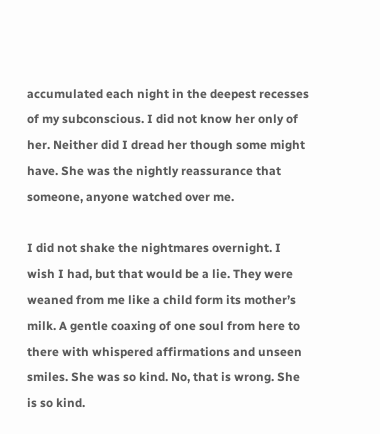accumulated each night in the deepest recesses of my subconscious. I did not know her only of her. Neither did I dread her though some might have. She was the nightly reassurance that someone, anyone watched over me.

I did not shake the nightmares overnight. I wish I had, but that would be a lie. They were weaned from me like a child form its mother’s milk. A gentle coaxing of one soul from here to there with whispered affirmations and unseen smiles. She was so kind. No, that is wrong. She is so kind.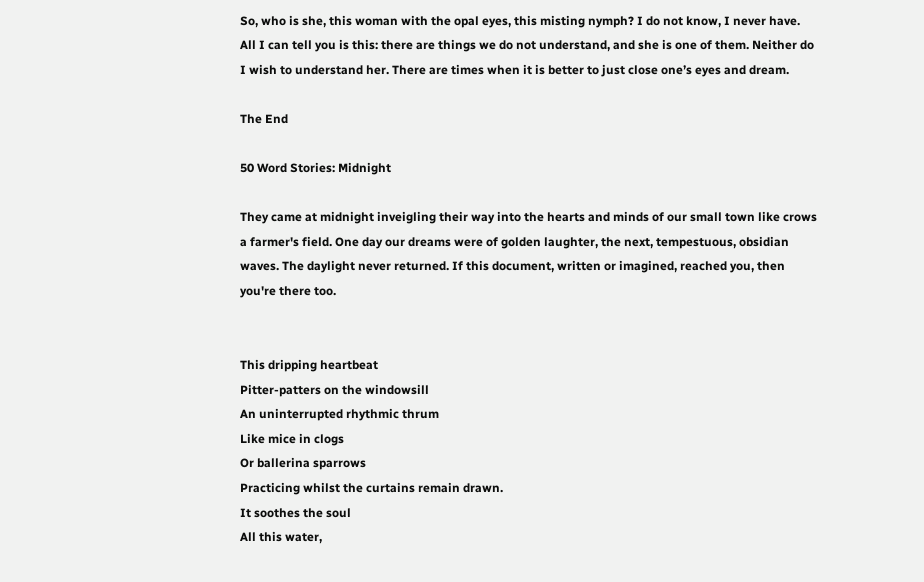So, who is she, this woman with the opal eyes, this misting nymph? I do not know, I never have. All I can tell you is this: there are things we do not understand, and she is one of them. Neither do I wish to understand her. There are times when it is better to just close one’s eyes and dream.

The End

50 Word Stories: Midnight

They came at midnight inveigling their way into the hearts and minds of our small town like crows a farmer's field. One day our dreams were of golden laughter, the next, tempestuous, obsidian waves. The daylight never returned. If this document, written or imagined, reached you, then you're there too.


This dripping heartbeat
Pitter-patters on the windowsill
An uninterrupted rhythmic thrum
Like mice in clogs
Or ballerina sparrows
Practicing whilst the curtains remain drawn.
It soothes the soul
All this water,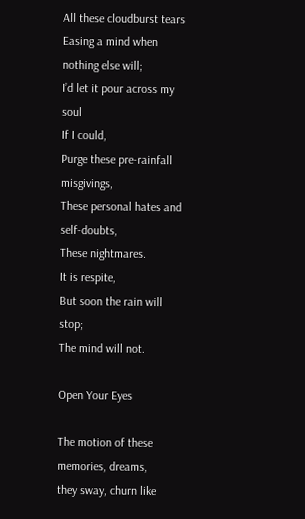All these cloudburst tears
Easing a mind when nothing else will;
I’d let it pour across my soul
If I could,
Purge these pre-rainfall misgivings,
These personal hates and self-doubts,
These nightmares.
It is respite,
But soon the rain will stop;
The mind will not.

Open Your Eyes

The motion of these memories, dreams,
they sway, churn like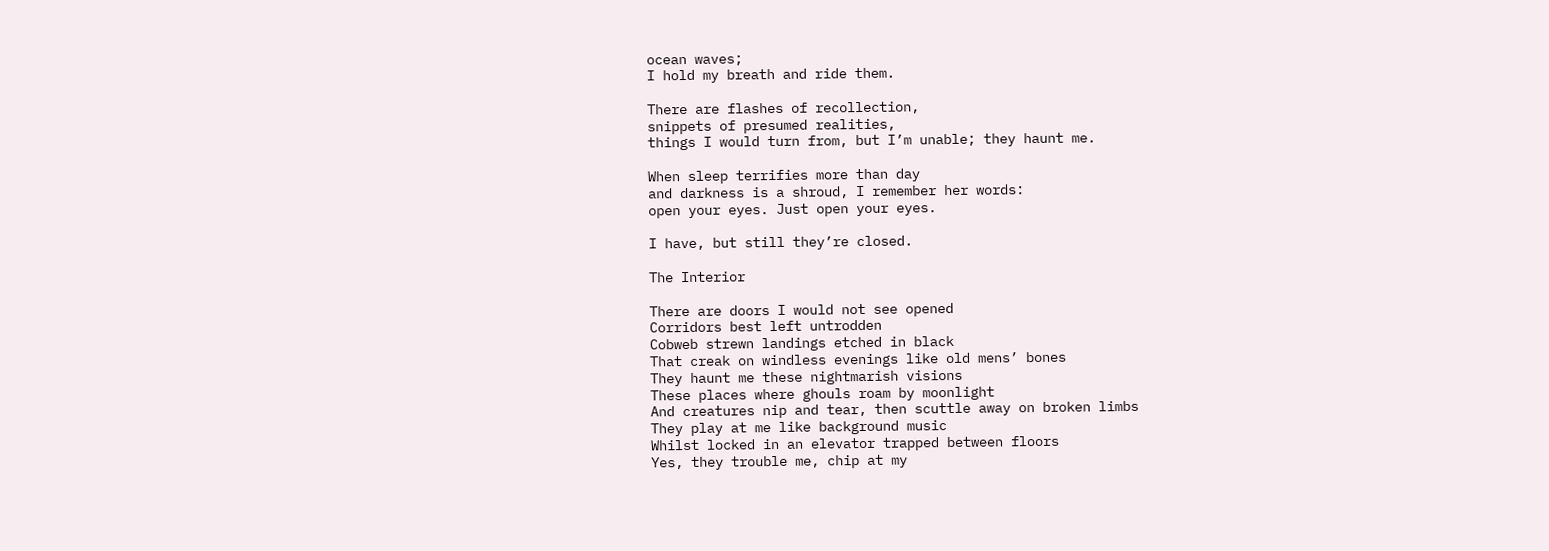ocean waves;
I hold my breath and ride them.

There are flashes of recollection,
snippets of presumed realities,
things I would turn from, but I’m unable; they haunt me.

When sleep terrifies more than day
and darkness is a shroud, I remember her words:
open your eyes. Just open your eyes.

I have, but still they’re closed.

The Interior

There are doors I would not see opened
Corridors best left untrodden
Cobweb strewn landings etched in black
That creak on windless evenings like old mens’ bones
They haunt me these nightmarish visions
These places where ghouls roam by moonlight
And creatures nip and tear, then scuttle away on broken limbs
They play at me like background music
Whilst locked in an elevator trapped between floors
Yes, they trouble me, chip at my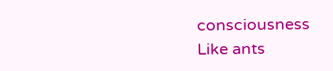consciousness
Like ants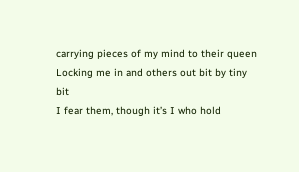carrying pieces of my mind to their queen
Locking me in and others out bit by tiny bit
I fear them, though it’s I who hold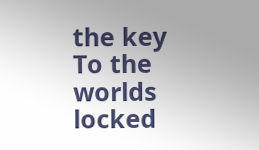the key
To the worlds locked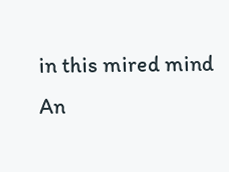in this mired mind
An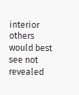interior others would best see not revealed